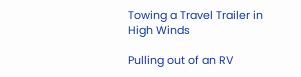Towing a Travel Trailer in High Winds

Pulling out of an RV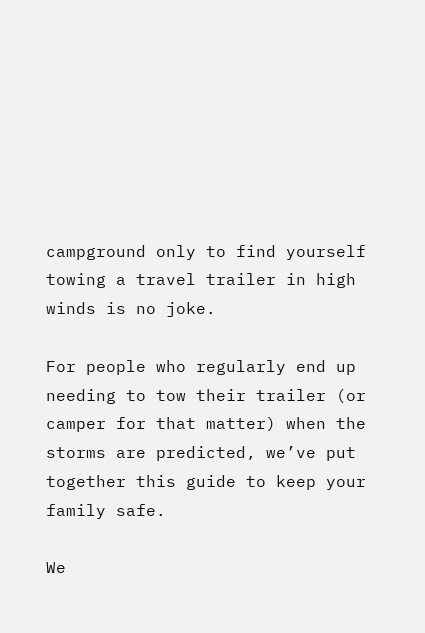campground only to find yourself towing a travel trailer in high winds is no joke.

For people who regularly end up needing to tow their trailer (or camper for that matter) when the storms are predicted, we’ve put together this guide to keep your family safe.

We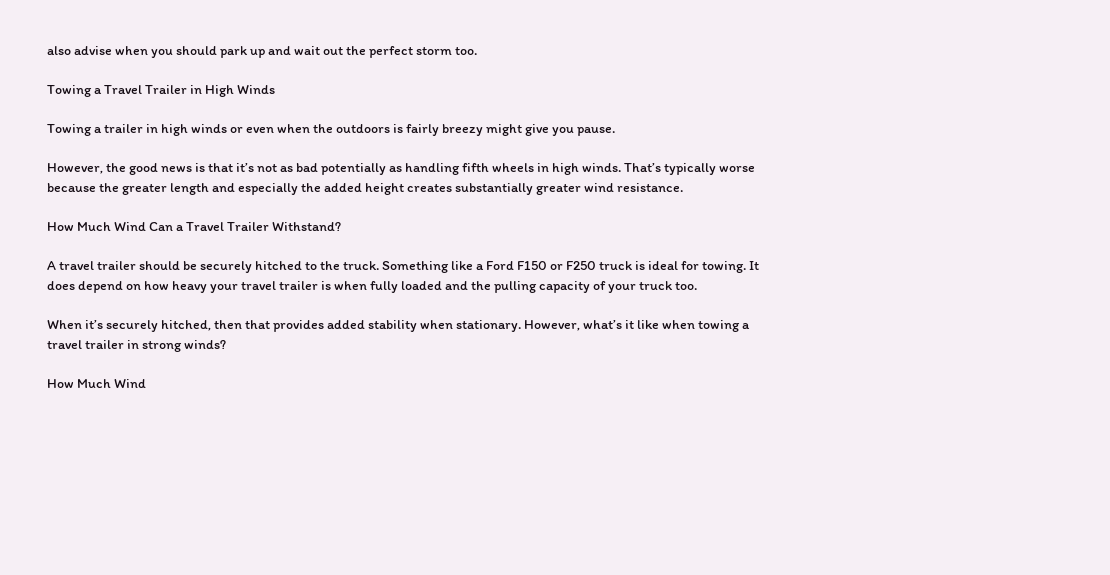also advise when you should park up and wait out the perfect storm too.

Towing a Travel Trailer in High Winds

Towing a trailer in high winds or even when the outdoors is fairly breezy might give you pause.

However, the good news is that it’s not as bad potentially as handling fifth wheels in high winds. That’s typically worse because the greater length and especially the added height creates substantially greater wind resistance.

How Much Wind Can a Travel Trailer Withstand?

A travel trailer should be securely hitched to the truck. Something like a Ford F150 or F250 truck is ideal for towing. It does depend on how heavy your travel trailer is when fully loaded and the pulling capacity of your truck too.

When it’s securely hitched, then that provides added stability when stationary. However, what’s it like when towing a travel trailer in strong winds?

How Much Wind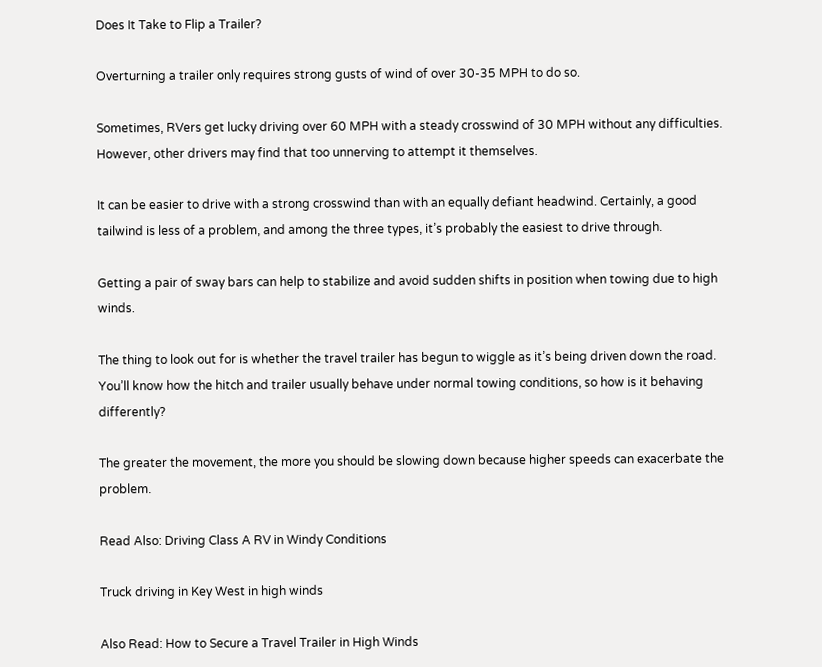Does It Take to Flip a Trailer?

Overturning a trailer only requires strong gusts of wind of over 30-35 MPH to do so.

Sometimes, RVers get lucky driving over 60 MPH with a steady crosswind of 30 MPH without any difficulties. However, other drivers may find that too unnerving to attempt it themselves.

It can be easier to drive with a strong crosswind than with an equally defiant headwind. Certainly, a good tailwind is less of a problem, and among the three types, it’s probably the easiest to drive through.

Getting a pair of sway bars can help to stabilize and avoid sudden shifts in position when towing due to high winds.

The thing to look out for is whether the travel trailer has begun to wiggle as it’s being driven down the road. You’ll know how the hitch and trailer usually behave under normal towing conditions, so how is it behaving differently?

The greater the movement, the more you should be slowing down because higher speeds can exacerbate the problem.

Read Also: Driving Class A RV in Windy Conditions

Truck driving in Key West in high winds

Also Read: How to Secure a Travel Trailer in High Winds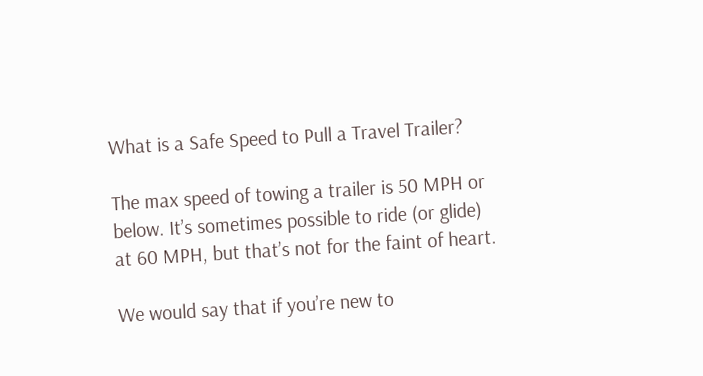What is a Safe Speed to Pull a Travel Trailer?

The max speed of towing a trailer is 50 MPH or below. It’s sometimes possible to ride (or glide) at 60 MPH, but that’s not for the faint of heart.

We would say that if you’re new to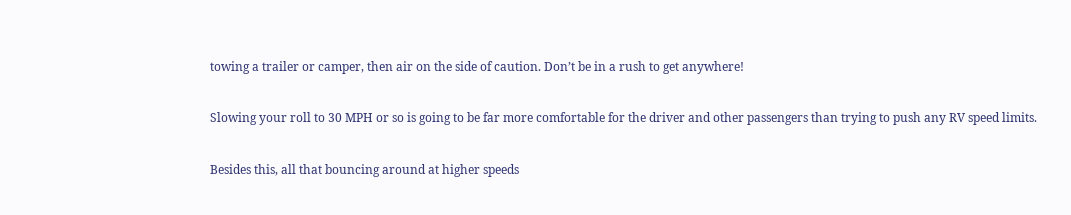towing a trailer or camper, then air on the side of caution. Don’t be in a rush to get anywhere!

Slowing your roll to 30 MPH or so is going to be far more comfortable for the driver and other passengers than trying to push any RV speed limits.

Besides this, all that bouncing around at higher speeds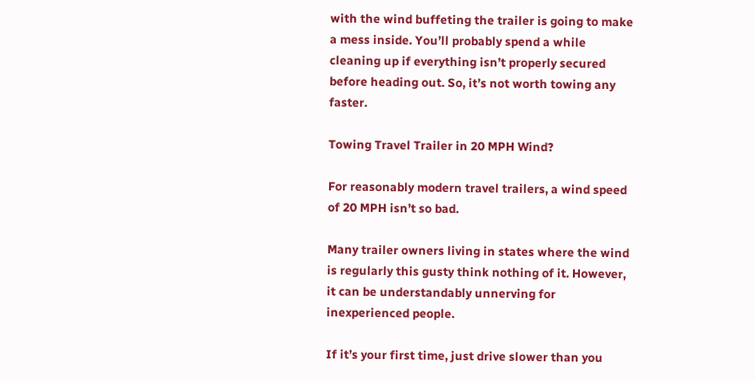with the wind buffeting the trailer is going to make a mess inside. You’ll probably spend a while cleaning up if everything isn’t properly secured before heading out. So, it’s not worth towing any faster.

Towing Travel Trailer in 20 MPH Wind?

For reasonably modern travel trailers, a wind speed of 20 MPH isn’t so bad.

Many trailer owners living in states where the wind is regularly this gusty think nothing of it. However, it can be understandably unnerving for inexperienced people.

If it’s your first time, just drive slower than you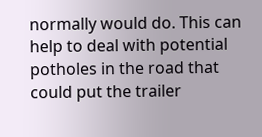normally would do. This can help to deal with potential potholes in the road that could put the trailer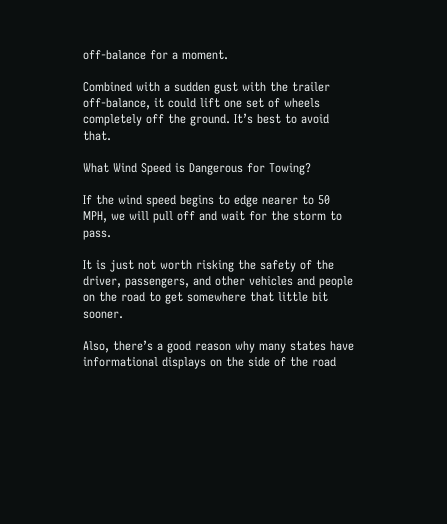off-balance for a moment.

Combined with a sudden gust with the trailer off-balance, it could lift one set of wheels completely off the ground. It’s best to avoid that.

What Wind Speed is Dangerous for Towing?

If the wind speed begins to edge nearer to 50 MPH, we will pull off and wait for the storm to pass.

It is just not worth risking the safety of the driver, passengers, and other vehicles and people on the road to get somewhere that little bit sooner.

Also, there’s a good reason why many states have informational displays on the side of the road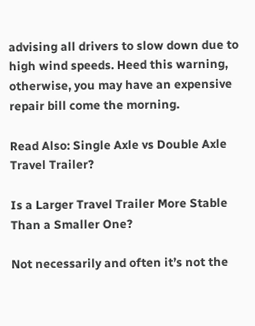advising all drivers to slow down due to high wind speeds. Heed this warning, otherwise, you may have an expensive repair bill come the morning.

Read Also: Single Axle vs Double Axle Travel Trailer?

Is a Larger Travel Trailer More Stable Than a Smaller One?

Not necessarily and often it’s not the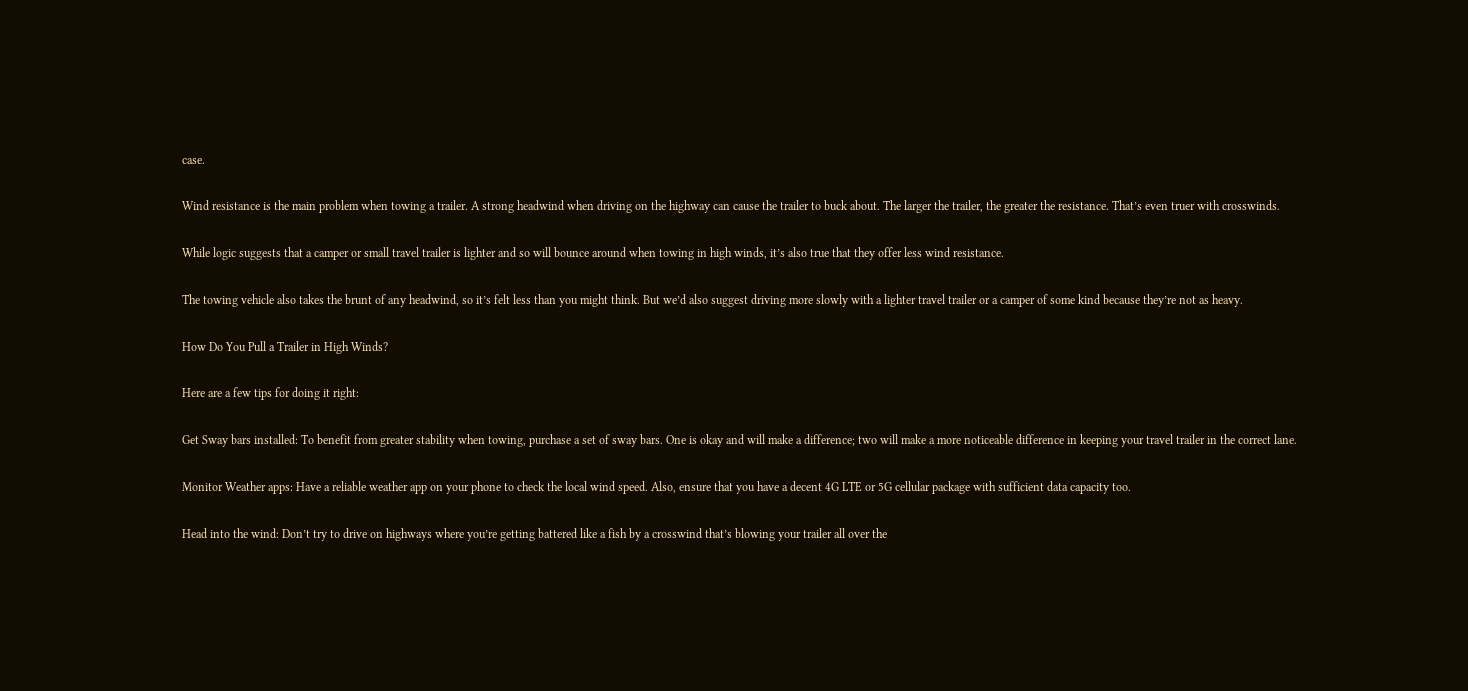case.

Wind resistance is the main problem when towing a trailer. A strong headwind when driving on the highway can cause the trailer to buck about. The larger the trailer, the greater the resistance. That’s even truer with crosswinds.

While logic suggests that a camper or small travel trailer is lighter and so will bounce around when towing in high winds, it’s also true that they offer less wind resistance.

The towing vehicle also takes the brunt of any headwind, so it’s felt less than you might think. But we’d also suggest driving more slowly with a lighter travel trailer or a camper of some kind because they’re not as heavy.

How Do You Pull a Trailer in High Winds?

Here are a few tips for doing it right:

Get Sway bars installed: To benefit from greater stability when towing, purchase a set of sway bars. One is okay and will make a difference; two will make a more noticeable difference in keeping your travel trailer in the correct lane.

Monitor Weather apps: Have a reliable weather app on your phone to check the local wind speed. Also, ensure that you have a decent 4G LTE or 5G cellular package with sufficient data capacity too.

Head into the wind: Don’t try to drive on highways where you’re getting battered like a fish by a crosswind that’s blowing your trailer all over the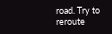road. Try to reroute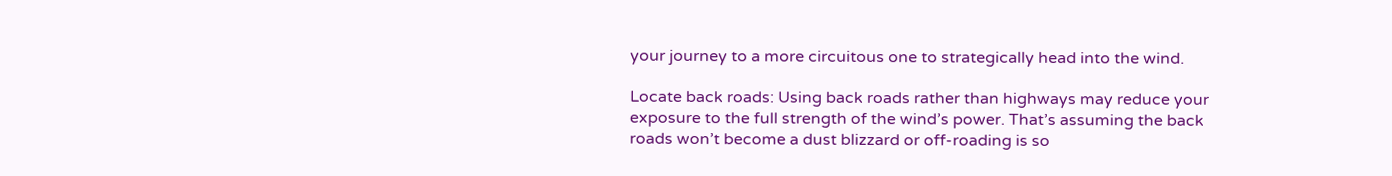your journey to a more circuitous one to strategically head into the wind.

Locate back roads: Using back roads rather than highways may reduce your exposure to the full strength of the wind’s power. That’s assuming the back roads won’t become a dust blizzard or off-roading is so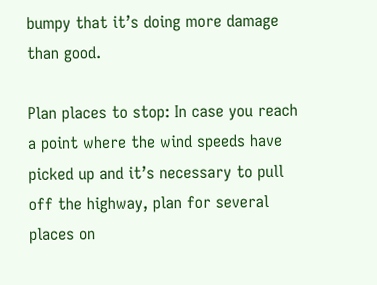bumpy that it’s doing more damage than good.

Plan places to stop: In case you reach a point where the wind speeds have picked up and it’s necessary to pull off the highway, plan for several places on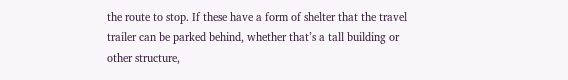the route to stop. If these have a form of shelter that the travel trailer can be parked behind, whether that’s a tall building or other structure,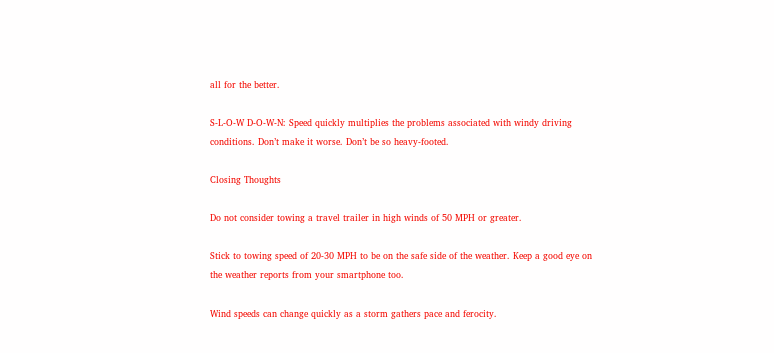all for the better.

S-L-O-W D-O-W-N: Speed quickly multiplies the problems associated with windy driving conditions. Don’t make it worse. Don’t be so heavy-footed.

Closing Thoughts

Do not consider towing a travel trailer in high winds of 50 MPH or greater.

Stick to towing speed of 20-30 MPH to be on the safe side of the weather. Keep a good eye on the weather reports from your smartphone too.

Wind speeds can change quickly as a storm gathers pace and ferocity.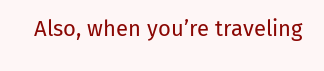Also, when you’re traveling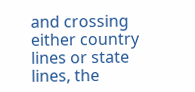and crossing either country lines or state lines, the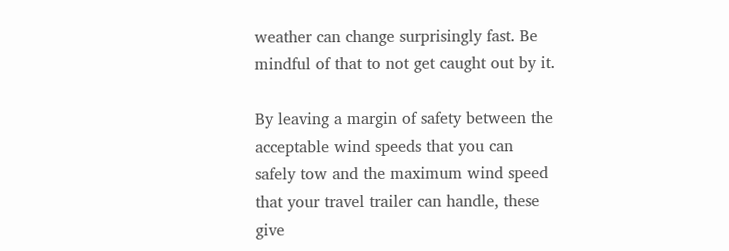weather can change surprisingly fast. Be mindful of that to not get caught out by it.

By leaving a margin of safety between the acceptable wind speeds that you can safely tow and the maximum wind speed that your travel trailer can handle, these give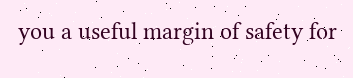you a useful margin of safety for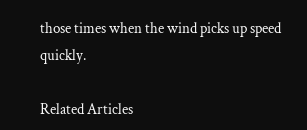those times when the wind picks up speed quickly.

Related Articles